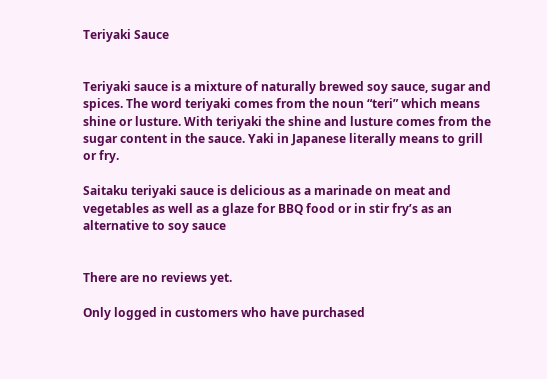Teriyaki Sauce


Teriyaki sauce is a mixture of naturally brewed soy sauce, sugar and spices. The word teriyaki comes from the noun “teri” which means shine or lusture. With teriyaki the shine and lusture comes from the sugar content in the sauce. Yaki in Japanese literally means to grill or fry.

Saitaku teriyaki sauce is delicious as a marinade on meat and vegetables as well as a glaze for BBQ food or in stir fry’s as an alternative to soy sauce


There are no reviews yet.

Only logged in customers who have purchased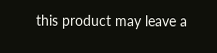this product may leave a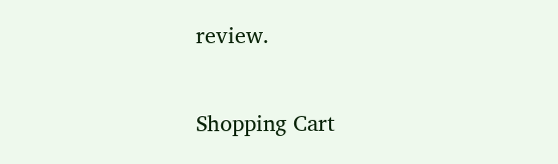review.

Shopping Cart